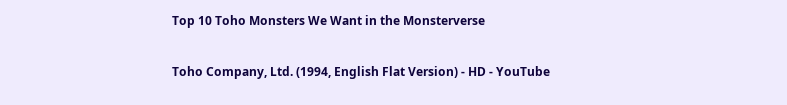Top 10 Toho Monsters We Want in the Monsterverse

Toho Company, Ltd. (1994, English Flat Version) - HD - YouTube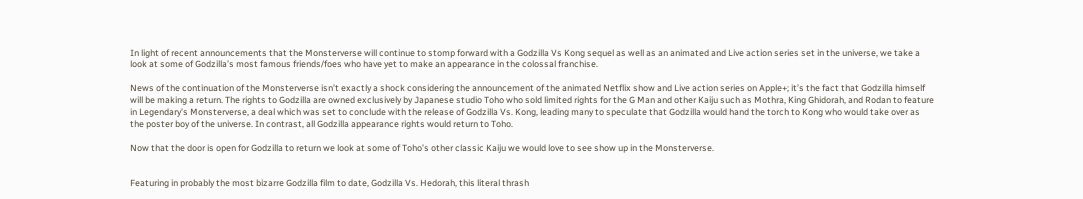In light of recent announcements that the Monsterverse will continue to stomp forward with a Godzilla Vs Kong sequel as well as an animated and Live action series set in the universe, we take a look at some of Godzilla’s most famous friends/foes who have yet to make an appearance in the colossal franchise.

News of the continuation of the Monsterverse isn’t exactly a shock considering the announcement of the animated Netflix show and Live action series on Apple+; it’s the fact that Godzilla himself will be making a return. The rights to Godzilla are owned exclusively by Japanese studio Toho who sold limited rights for the G Man and other Kaiju such as Mothra, King Ghidorah, and Rodan to feature in Legendary’s Monsterverse, a deal which was set to conclude with the release of Godzilla Vs. Kong, leading many to speculate that Godzilla would hand the torch to Kong who would take over as the poster boy of the universe. In contrast, all Godzilla appearance rights would return to Toho.

Now that the door is open for Godzilla to return we look at some of Toho’s other classic Kaiju we would love to see show up in the Monsterverse.


Featuring in probably the most bizarre Godzilla film to date, Godzilla Vs. Hedorah, this literal thrash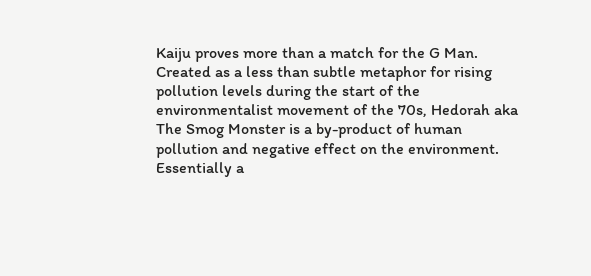Kaiju proves more than a match for the G Man. Created as a less than subtle metaphor for rising pollution levels during the start of the environmentalist movement of the 70s, Hedorah aka The Smog Monster is a by-product of human pollution and negative effect on the environment. Essentially a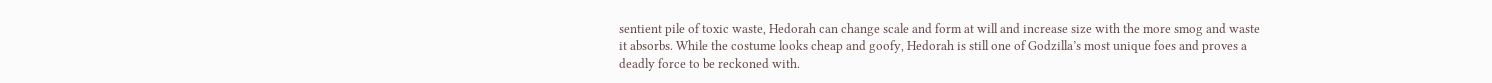sentient pile of toxic waste, Hedorah can change scale and form at will and increase size with the more smog and waste it absorbs. While the costume looks cheap and goofy, Hedorah is still one of Godzilla’s most unique foes and proves a deadly force to be reckoned with.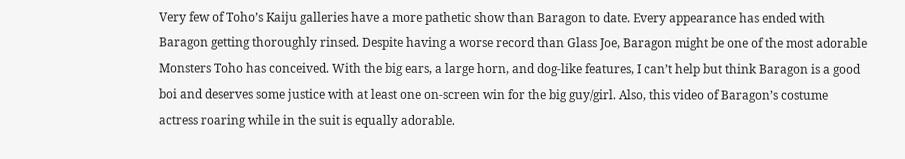Very few of Toho’s Kaiju galleries have a more pathetic show than Baragon to date. Every appearance has ended with Baragon getting thoroughly rinsed. Despite having a worse record than Glass Joe, Baragon might be one of the most adorable Monsters Toho has conceived. With the big ears, a large horn, and dog-like features, I can’t help but think Baragon is a good boi and deserves some justice with at least one on-screen win for the big guy/girl. Also, this video of Baragon’s costume actress roaring while in the suit is equally adorable.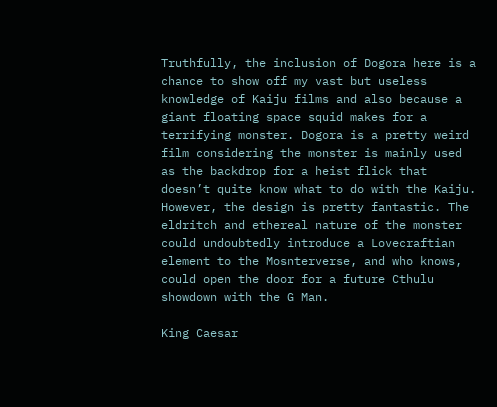Truthfully, the inclusion of Dogora here is a chance to show off my vast but useless knowledge of Kaiju films and also because a giant floating space squid makes for a terrifying monster. Dogora is a pretty weird film considering the monster is mainly used as the backdrop for a heist flick that doesn’t quite know what to do with the Kaiju. However, the design is pretty fantastic. The eldritch and ethereal nature of the monster could undoubtedly introduce a Lovecraftian element to the Mosnterverse, and who knows, could open the door for a future Cthulu showdown with the G Man.

King Caesar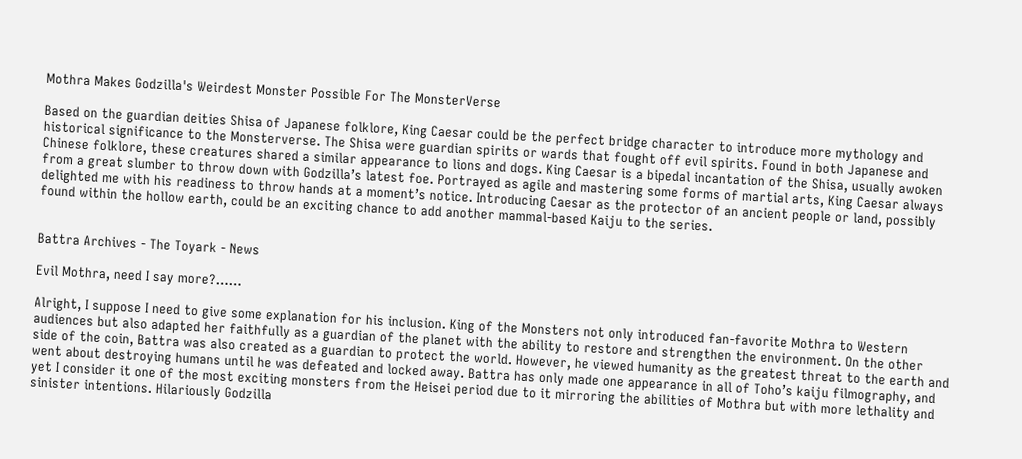Mothra Makes Godzilla's Weirdest Monster Possible For The MonsterVerse

Based on the guardian deities Shisa of Japanese folklore, King Caesar could be the perfect bridge character to introduce more mythology and historical significance to the Monsterverse. The Shisa were guardian spirits or wards that fought off evil spirits. Found in both Japanese and Chinese folklore, these creatures shared a similar appearance to lions and dogs. King Caesar is a bipedal incantation of the Shisa, usually awoken from a great slumber to throw down with Godzilla’s latest foe. Portrayed as agile and mastering some forms of martial arts, King Caesar always delighted me with his readiness to throw hands at a moment’s notice. Introducing Caesar as the protector of an ancient people or land, possibly found within the hollow earth, could be an exciting chance to add another mammal-based Kaiju to the series.


Battra Archives - The Toyark - News

Evil Mothra, need I say more?……

Alright, I suppose I need to give some explanation for his inclusion. King of the Monsters not only introduced fan-favorite Mothra to Western audiences but also adapted her faithfully as a guardian of the planet with the ability to restore and strengthen the environment. On the other side of the coin, Battra was also created as a guardian to protect the world. However, he viewed humanity as the greatest threat to the earth and went about destroying humans until he was defeated and locked away. Battra has only made one appearance in all of Toho’s kaiju filmography, and yet I consider it one of the most exciting monsters from the Heisei period due to it mirroring the abilities of Mothra but with more lethality and sinister intentions. Hilariously Godzilla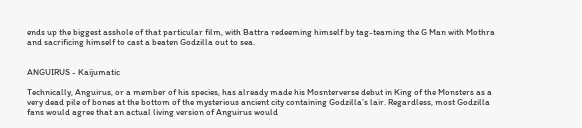ends up the biggest asshole of that particular film, with Battra redeeming himself by tag-teaming the G Man with Mothra and sacrificing himself to cast a beaten Godzilla out to sea.


ANGUIRUS - Kaijumatic

Technically, Anguirus, or a member of his species, has already made his Mosnterverse debut in King of the Monsters as a very dead pile of bones at the bottom of the mysterious ancient city containing Godzilla’s lair. Regardless, most Godzilla fans would agree that an actual living version of Anguirus would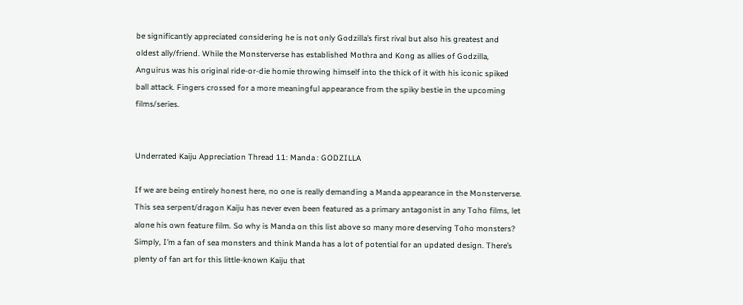be significantly appreciated considering he is not only Godzilla’s first rival but also his greatest and oldest ally/friend. While the Monsterverse has established Mothra and Kong as allies of Godzilla, Anguirus was his original ride-or-die homie throwing himself into the thick of it with his iconic spiked ball attack. Fingers crossed for a more meaningful appearance from the spiky bestie in the upcoming films/series.


Underrated Kaiju Appreciation Thread 11: Manda : GODZILLA

If we are being entirely honest here, no one is really demanding a Manda appearance in the Monsterverse. This sea serpent/dragon Kaiju has never even been featured as a primary antagonist in any Toho films, let alone his own feature film. So why is Manda on this list above so many more deserving Toho monsters? Simply, I’m a fan of sea monsters and think Manda has a lot of potential for an updated design. There’s plenty of fan art for this little-known Kaiju that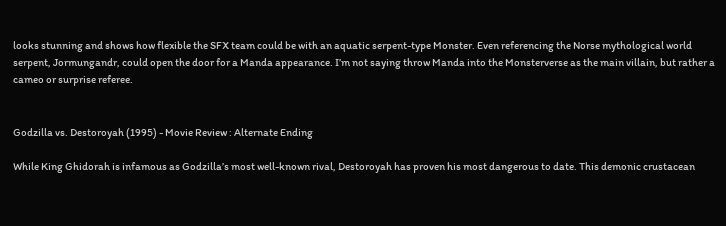looks stunning and shows how flexible the SFX team could be with an aquatic serpent-type Monster. Even referencing the Norse mythological world serpent, Jormungandr, could open the door for a Manda appearance. I’m not saying throw Manda into the Monsterverse as the main villain, but rather a cameo or surprise referee.


Godzilla vs. Destoroyah (1995) - Movie Review : Alternate Ending

While King Ghidorah is infamous as Godzilla’s most well-known rival, Destoroyah has proven his most dangerous to date. This demonic crustacean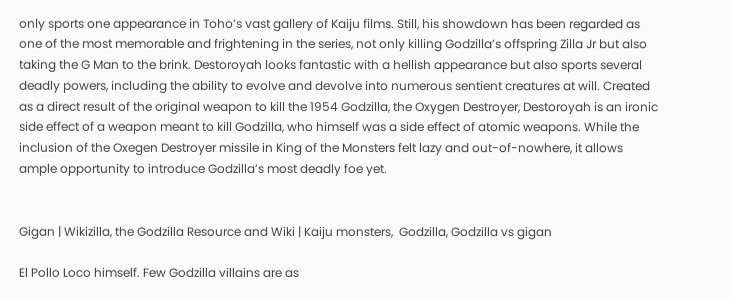only sports one appearance in Toho’s vast gallery of Kaiju films. Still, his showdown has been regarded as one of the most memorable and frightening in the series, not only killing Godzilla’s offspring Zilla Jr but also taking the G Man to the brink. Destoroyah looks fantastic with a hellish appearance but also sports several deadly powers, including the ability to evolve and devolve into numerous sentient creatures at will. Created as a direct result of the original weapon to kill the 1954 Godzilla, the Oxygen Destroyer, Destoroyah is an ironic side effect of a weapon meant to kill Godzilla, who himself was a side effect of atomic weapons. While the inclusion of the Oxegen Destroyer missile in King of the Monsters felt lazy and out-of-nowhere, it allows ample opportunity to introduce Godzilla’s most deadly foe yet.


Gigan | Wikizilla, the Godzilla Resource and Wiki | Kaiju monsters,  Godzilla, Godzilla vs gigan

El Pollo Loco himself. Few Godzilla villains are as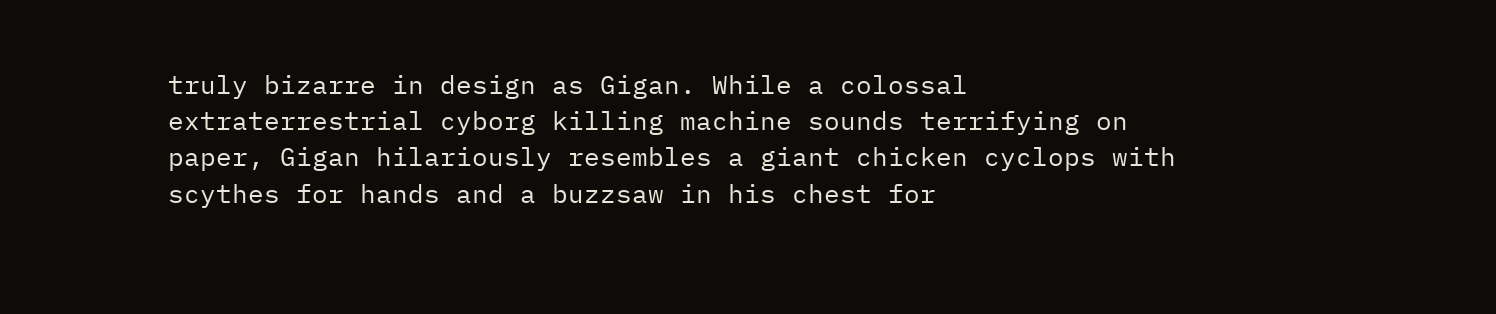truly bizarre in design as Gigan. While a colossal extraterrestrial cyborg killing machine sounds terrifying on paper, Gigan hilariously resembles a giant chicken cyclops with scythes for hands and a buzzsaw in his chest for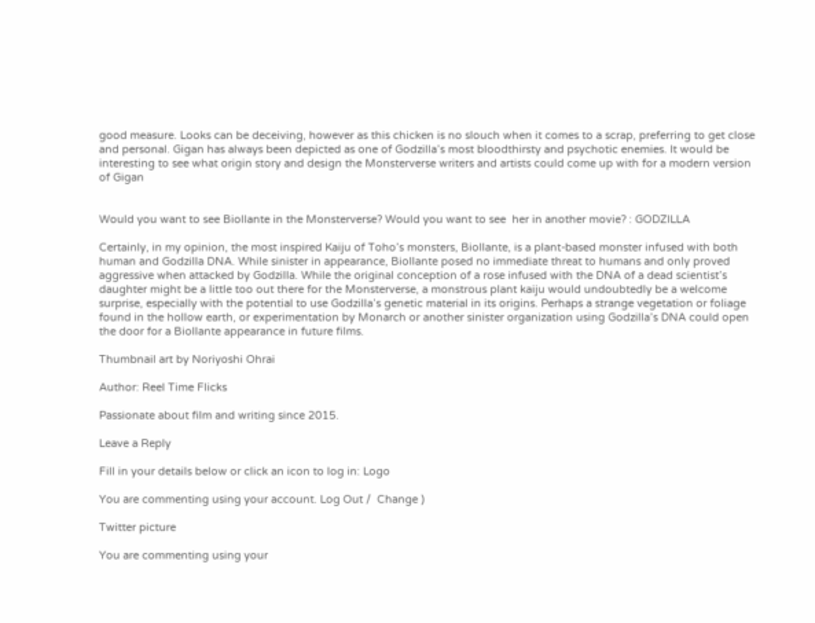good measure. Looks can be deceiving, however as this chicken is no slouch when it comes to a scrap, preferring to get close and personal. Gigan has always been depicted as one of Godzilla’s most bloodthirsty and psychotic enemies. It would be interesting to see what origin story and design the Monsterverse writers and artists could come up with for a modern version of Gigan


Would you want to see Biollante in the Monsterverse? Would you want to see  her in another movie? : GODZILLA

Certainly, in my opinion, the most inspired Kaiju of Toho’s monsters, Biollante, is a plant-based monster infused with both human and Godzilla DNA. While sinister in appearance, Biollante posed no immediate threat to humans and only proved aggressive when attacked by Godzilla. While the original conception of a rose infused with the DNA of a dead scientist’s daughter might be a little too out there for the Monsterverse, a monstrous plant kaiju would undoubtedly be a welcome surprise, especially with the potential to use Godzilla’s genetic material in its origins. Perhaps a strange vegetation or foliage found in the hollow earth, or experimentation by Monarch or another sinister organization using Godzilla’s DNA could open the door for a Biollante appearance in future films.

Thumbnail art by Noriyoshi Ohrai

Author: Reel Time Flicks

Passionate about film and writing since 2015.

Leave a Reply

Fill in your details below or click an icon to log in: Logo

You are commenting using your account. Log Out /  Change )

Twitter picture

You are commenting using your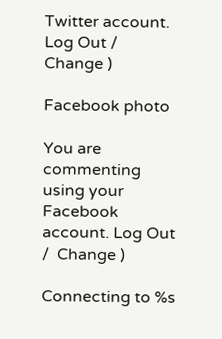Twitter account. Log Out /  Change )

Facebook photo

You are commenting using your Facebook account. Log Out /  Change )

Connecting to %s